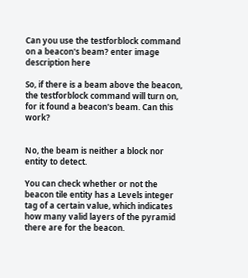Can you use the testforblock command on a beacon's beam? enter image description here

So, if there is a beam above the beacon, the testforblock command will turn on, for it found a beacon's beam. Can this work?


No, the beam is neither a block nor entity to detect.

You can check whether or not the beacon tile entity has a Levels integer tag of a certain value, which indicates how many valid layers of the pyramid there are for the beacon.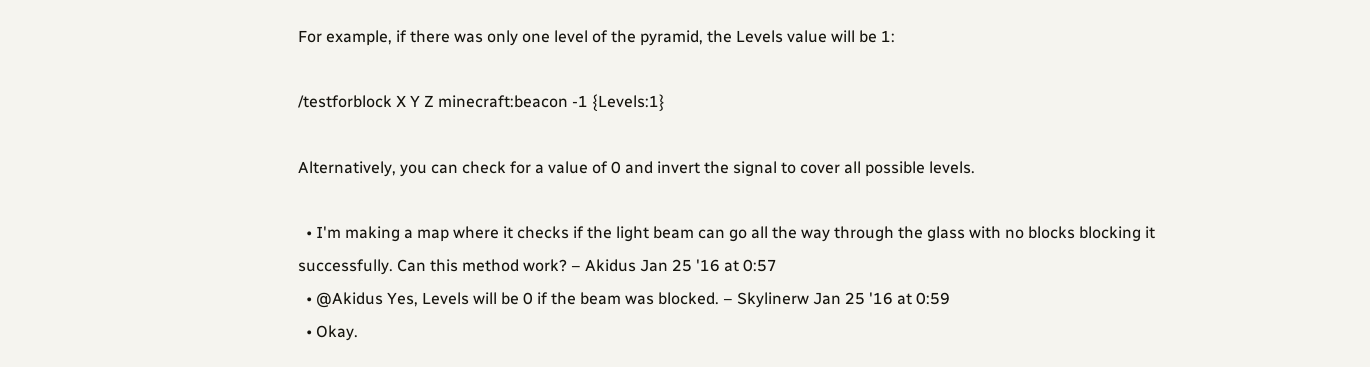For example, if there was only one level of the pyramid, the Levels value will be 1:

/testforblock X Y Z minecraft:beacon -1 {Levels:1}

Alternatively, you can check for a value of 0 and invert the signal to cover all possible levels.

  • I'm making a map where it checks if the light beam can go all the way through the glass with no blocks blocking it successfully. Can this method work? – Akidus Jan 25 '16 at 0:57
  • @Akidus Yes, Levels will be 0 if the beam was blocked. – Skylinerw Jan 25 '16 at 0:59
  • Okay.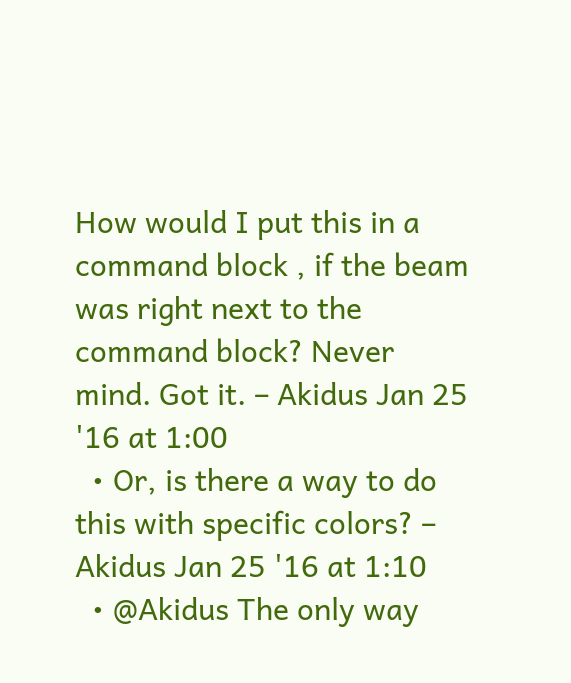How would I put this in a command block , if the beam was right next to the command block? Never mind. Got it. – Akidus Jan 25 '16 at 1:00
  • Or, is there a way to do this with specific colors? – Akidus Jan 25 '16 at 1:10
  • @Akidus The only way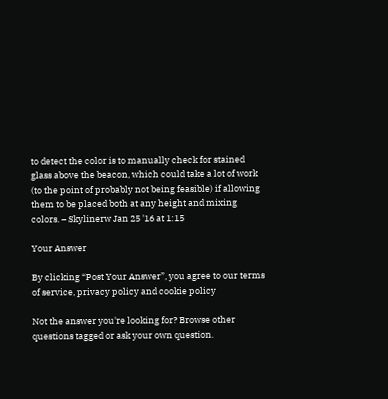to detect the color is to manually check for stained glass above the beacon, which could take a lot of work (to the point of probably not being feasible) if allowing them to be placed both at any height and mixing colors. – Skylinerw Jan 25 '16 at 1:15

Your Answer

By clicking “Post Your Answer”, you agree to our terms of service, privacy policy and cookie policy

Not the answer you're looking for? Browse other questions tagged or ask your own question.